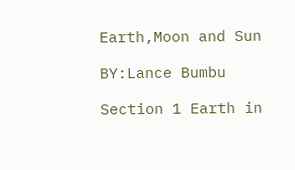Earth,Moon and Sun

BY:Lance Bumbu

Section 1 Earth in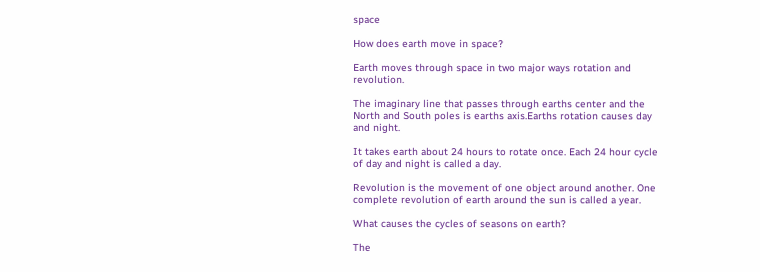space

How does earth move in space?

Earth moves through space in two major ways rotation and revolution.

The imaginary line that passes through earths center and the North and South poles is earths axis.Earths rotation causes day and night.

It takes earth about 24 hours to rotate once. Each 24 hour cycle of day and night is called a day.

Revolution is the movement of one object around another. One complete revolution of earth around the sun is called a year.

What causes the cycles of seasons on earth?

The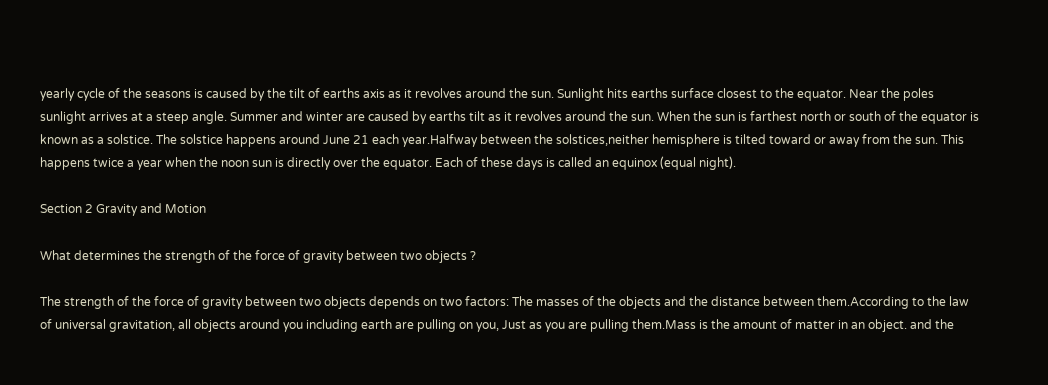yearly cycle of the seasons is caused by the tilt of earths axis as it revolves around the sun. Sunlight hits earths surface closest to the equator. Near the poles sunlight arrives at a steep angle. Summer and winter are caused by earths tilt as it revolves around the sun. When the sun is farthest north or south of the equator is known as a solstice. The solstice happens around June 21 each year.Halfway between the solstices,neither hemisphere is tilted toward or away from the sun. This happens twice a year when the noon sun is directly over the equator. Each of these days is called an equinox (equal night).

Section 2 Gravity and Motion

What determines the strength of the force of gravity between two objects ?

The strength of the force of gravity between two objects depends on two factors: The masses of the objects and the distance between them.According to the law of universal gravitation, all objects around you including earth are pulling on you, Just as you are pulling them.Mass is the amount of matter in an object. and the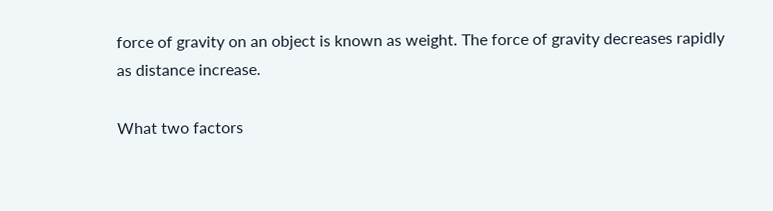force of gravity on an object is known as weight. The force of gravity decreases rapidly as distance increase.

What two factors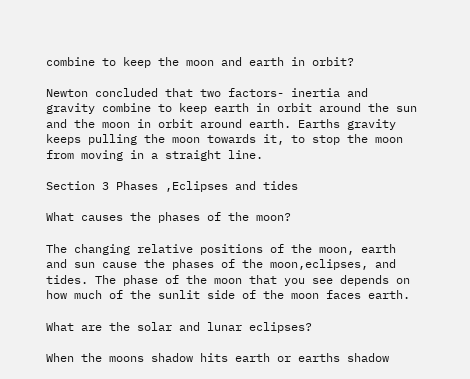combine to keep the moon and earth in orbit?

Newton concluded that two factors- inertia and gravity combine to keep earth in orbit around the sun and the moon in orbit around earth. Earths gravity keeps pulling the moon towards it, to stop the moon from moving in a straight line.

Section 3 Phases ,Eclipses and tides

What causes the phases of the moon?

The changing relative positions of the moon, earth and sun cause the phases of the moon,eclipses, and tides. The phase of the moon that you see depends on how much of the sunlit side of the moon faces earth.

What are the solar and lunar eclipses?

When the moons shadow hits earth or earths shadow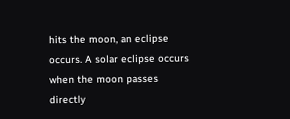hits the moon, an eclipse occurs. A solar eclipse occurs when the moon passes directly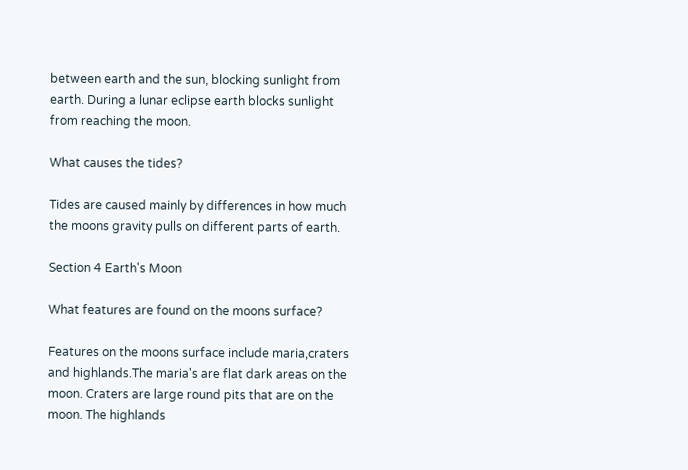between earth and the sun, blocking sunlight from earth. During a lunar eclipse earth blocks sunlight from reaching the moon.

What causes the tides?

Tides are caused mainly by differences in how much the moons gravity pulls on different parts of earth.

Section 4 Earth's Moon

What features are found on the moons surface?

Features on the moons surface include maria,craters and highlands.The maria's are flat dark areas on the moon. Craters are large round pits that are on the moon. The highlands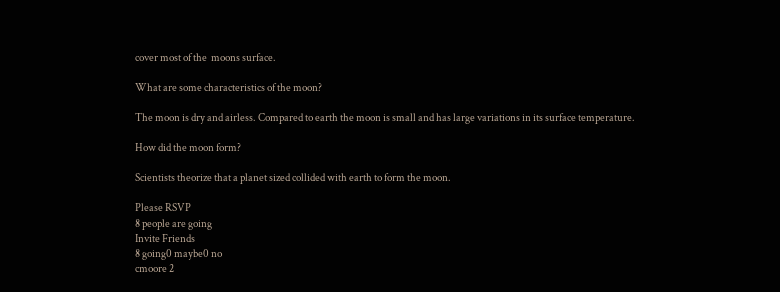cover most of the  moons surface.

What are some characteristics of the moon?

The moon is dry and airless. Compared to earth the moon is small and has large variations in its surface temperature.

How did the moon form?

Scientists theorize that a planet sized collided with earth to form the moon.

Please RSVP
8 people are going
Invite Friends
8 going0 maybe0 no
cmoore 2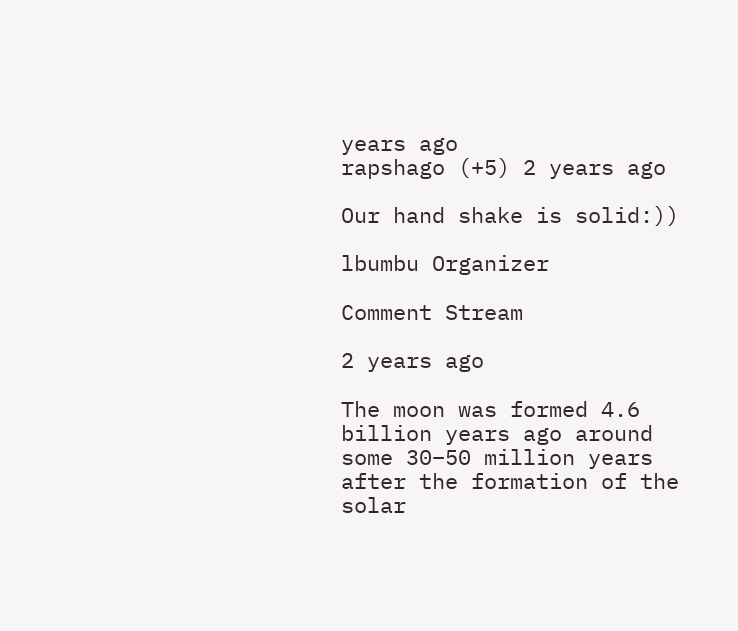years ago
rapshago (+5) 2 years ago

Our hand shake is solid:))

lbumbu Organizer

Comment Stream

2 years ago

The moon was formed 4.6 billion years ago around some 30–50 million years after the formation of the solar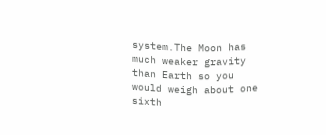system.The Moon has much weaker gravity than Earth so you would weigh about one sixth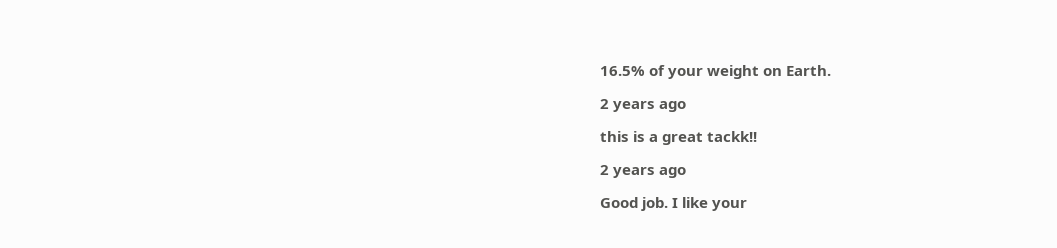16.5% of your weight on Earth.

2 years ago

this is a great tackk!!

2 years ago

Good job. I like your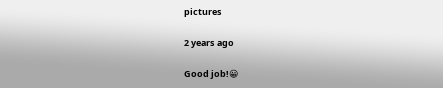pictures

2 years ago

Good job!😀